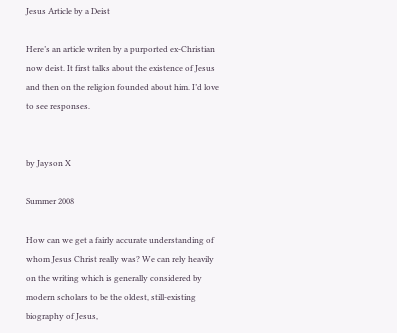Jesus Article by a Deist

Here’s an article writen by a purported ex-Christian now deist. It first talks about the existence of Jesus and then on the religion founded about him. I’d love to see responses.


by Jayson X

Summer 2008

How can we get a fairly accurate understanding of whom Jesus Christ really was? We can rely heavily on the writing which is generally considered by modern scholars to be the oldest, still-existing biography of Jesus,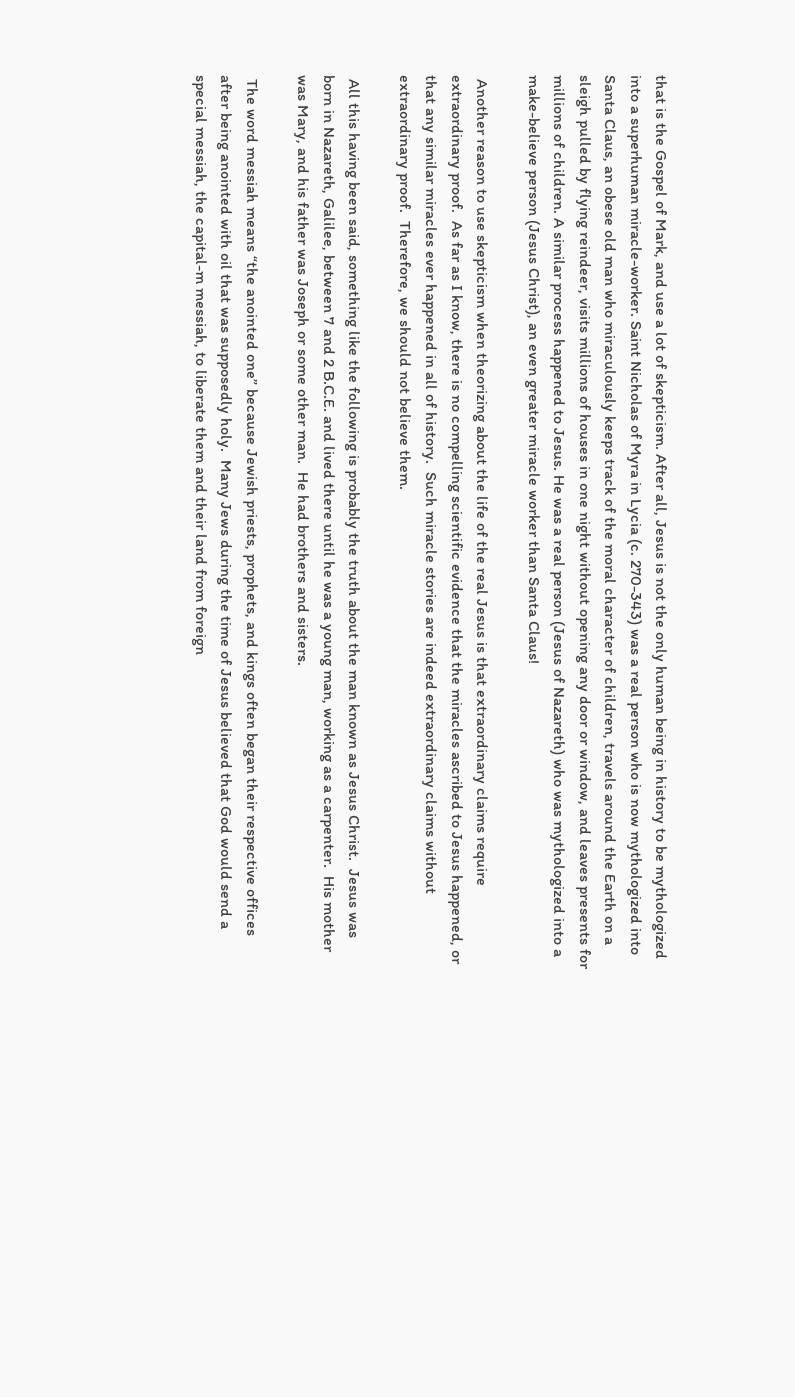that is the Gospel of Mark, and use a lot of skepticism. After all, Jesus is not the only human being in history to be mythologized into a superhuman miracle-worker. Saint Nicholas of Myra in Lycia (c. 270-343) was a real person who is now mythologized into Santa Claus, an obese old man who miraculously keeps track of the moral character of children, travels around the Earth on a sleigh pulled by flying reindeer, visits millions of houses in one night without opening any door or window, and leaves presents for millions of children. A similar process happened to Jesus. He was a real person (Jesus of Nazareth) who was mythologized into a make-believe person (Jesus Christ), an even greater miracle worker than Santa Claus!

 Another reason to use skepticism when theorizing about the life of the real Jesus is that extraordinary claims require extraordinary proof.  As far as I know, there is no compelling scientific evidence that the miracles ascribed to Jesus happened, or that any similar miracles ever happened in all of history.  Such miracle stories are indeed extraordinary claims without extraordinary proof.  Therefore, we should not believe them.

 All this having been said, something like the following is probably the truth about the man known as Jesus Christ.  Jesus was born in Nazareth, Galilee, between 7 and 2 B.C.E. and lived there until he was a young man, working as a carpenter.  His mother was Mary, and his father was Joseph or some other man.  He had brothers and sisters.

 The word messiah means “the anointed one” because Jewish priests, prophets, and kings often began their respective offices after being anointed with oil that was supposedly holy.  Many Jews during the time of Jesus believed that God would send a special messiah, the capital-m messiah, to liberate them and their land from foreign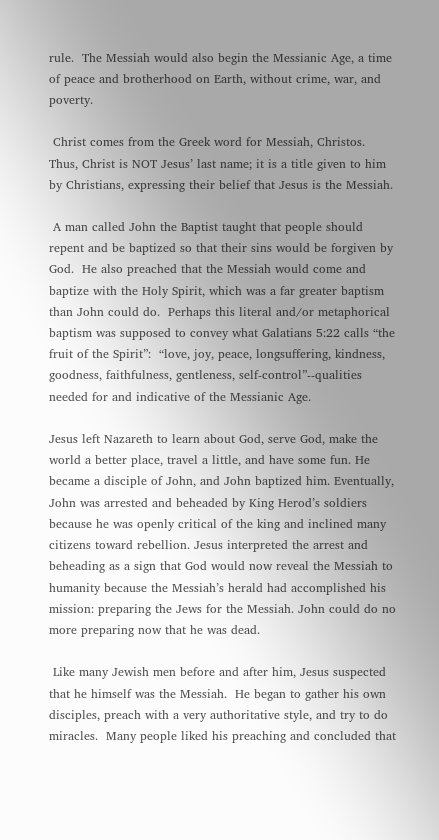rule.  The Messiah would also begin the Messianic Age, a time of peace and brotherhood on Earth, without crime, war, and poverty.

 Christ comes from the Greek word for Messiah, Christos.  Thus, Christ is NOT Jesus’ last name; it is a title given to him by Christians, expressing their belief that Jesus is the Messiah.

 A man called John the Baptist taught that people should repent and be baptized so that their sins would be forgiven by God.  He also preached that the Messiah would come and baptize with the Holy Spirit, which was a far greater baptism than John could do.  Perhaps this literal and/or metaphorical baptism was supposed to convey what Galatians 5:22 calls “the fruit of the Spirit”:  “love, joy, peace, longsuffering, kindness, goodness, faithfulness, gentleness, self-control”--qualities needed for and indicative of the Messianic Age.

Jesus left Nazareth to learn about God, serve God, make the world a better place, travel a little, and have some fun. He became a disciple of John, and John baptized him. Eventually, John was arrested and beheaded by King Herod’s soldiers because he was openly critical of the king and inclined many citizens toward rebellion. Jesus interpreted the arrest and beheading as a sign that God would now reveal the Messiah to humanity because the Messiah’s herald had accomplished his mission: preparing the Jews for the Messiah. John could do no more preparing now that he was dead.

 Like many Jewish men before and after him, Jesus suspected that he himself was the Messiah.  He began to gather his own disciples, preach with a very authoritative style, and try to do miracles.  Many people liked his preaching and concluded that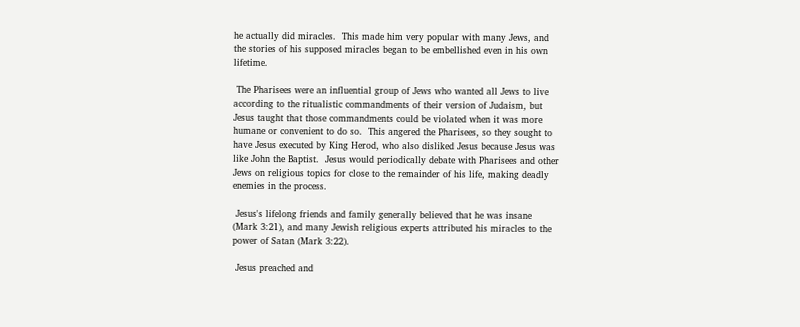he actually did miracles.  This made him very popular with many Jews, and the stories of his supposed miracles began to be embellished even in his own lifetime.

 The Pharisees were an influential group of Jews who wanted all Jews to live according to the ritualistic commandments of their version of Judaism, but Jesus taught that those commandments could be violated when it was more humane or convenient to do so.  This angered the Pharisees, so they sought to have Jesus executed by King Herod, who also disliked Jesus because Jesus was like John the Baptist.  Jesus would periodically debate with Pharisees and other Jews on religious topics for close to the remainder of his life, making deadly enemies in the process.

 Jesus's lifelong friends and family generally believed that he was insane (Mark 3:21), and many Jewish religious experts attributed his miracles to the power of Satan (Mark 3:22).

 Jesus preached and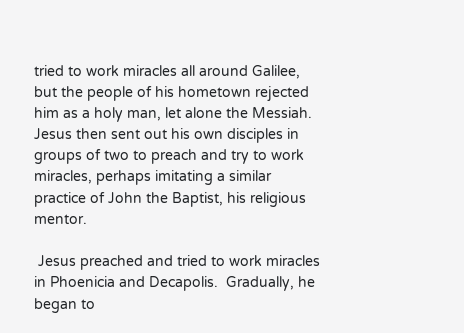tried to work miracles all around Galilee, but the people of his hometown rejected him as a holy man, let alone the Messiah.  Jesus then sent out his own disciples in groups of two to preach and try to work miracles, perhaps imitating a similar practice of John the Baptist, his religious mentor.

 Jesus preached and tried to work miracles in Phoenicia and Decapolis.  Gradually, he began to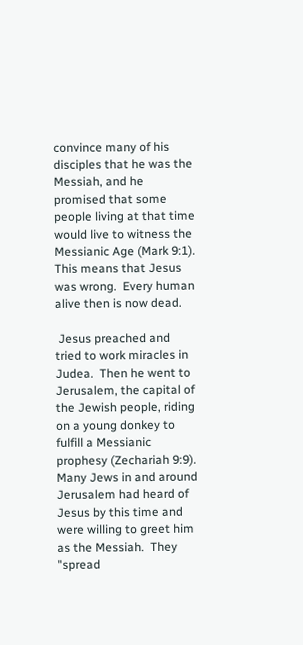convince many of his disciples that he was the Messiah, and he promised that some people living at that time would live to witness the Messianic Age (Mark 9:1).  This means that Jesus was wrong.  Every human alive then is now dead.

 Jesus preached and tried to work miracles in Judea.  Then he went to Jerusalem, the capital of the Jewish people, riding on a young donkey to fulfill a Messianic prophesy (Zechariah 9:9).  Many Jews in and around Jerusalem had heard of Jesus by this time and were willing to greet him as the Messiah.  They "spread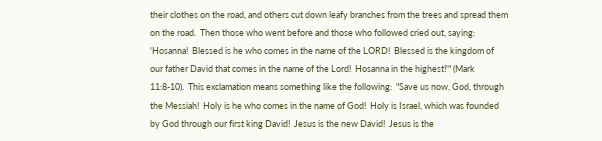their clothes on the road, and others cut down leafy branches from the trees and spread them on the road.  Then those who went before and those who followed cried out, saying:  'Hosanna!  Blessed is he who comes in the name of the LORD!  Blessed is the kingdom of our father David that comes in the name of the Lord!  Hosanna in the highest!'" (Mark 11:8-10).  This exclamation means something like the following:  "Save us now, God, through the Messiah!  Holy is he who comes in the name of God!  Holy is Israel, which was founded by God through our first king David!  Jesus is the new David!  Jesus is the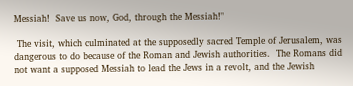Messiah!  Save us now, God, through the Messiah!"

 The visit, which culminated at the supposedly sacred Temple of Jerusalem, was dangerous to do because of the Roman and Jewish authorities.  The Romans did not want a supposed Messiah to lead the Jews in a revolt, and the Jewish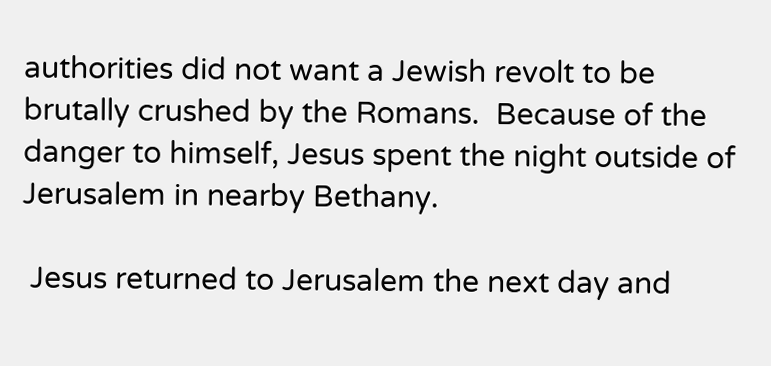authorities did not want a Jewish revolt to be brutally crushed by the Romans.  Because of the danger to himself, Jesus spent the night outside of Jerusalem in nearby Bethany.

 Jesus returned to Jerusalem the next day and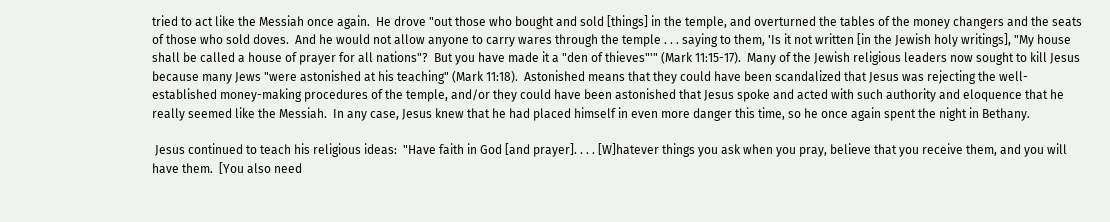tried to act like the Messiah once again.  He drove "out those who bought and sold [things] in the temple, and overturned the tables of the money changers and the seats of those who sold doves.  And he would not allow anyone to carry wares through the temple . . . saying to them, 'Is it not written [in the Jewish holy writings], "My house shall be called a house of prayer for all nations"?  But you have made it a "den of thieves"'" (Mark 11:15-17).  Many of the Jewish religious leaders now sought to kill Jesus because many Jews "were astonished at his teaching" (Mark 11:18).  Astonished means that they could have been scandalized that Jesus was rejecting the well-established money-making procedures of the temple, and/or they could have been astonished that Jesus spoke and acted with such authority and eloquence that he really seemed like the Messiah.  In any case, Jesus knew that he had placed himself in even more danger this time, so he once again spent the night in Bethany.

 Jesus continued to teach his religious ideas:  "Have faith in God [and prayer]. . . . [W]hatever things you ask when you pray, believe that you receive them, and you will have them.  [You also need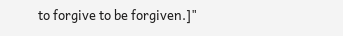to forgive to be forgiven.]"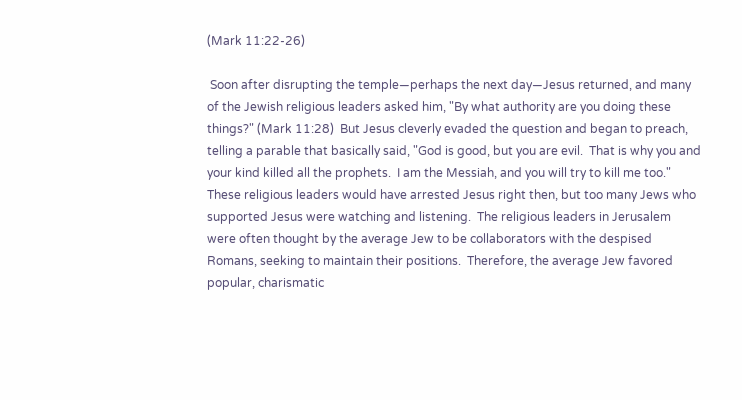(Mark 11:22-26)

 Soon after disrupting the temple—perhaps the next day—Jesus returned, and many of the Jewish religious leaders asked him, "By what authority are you doing these things?" (Mark 11:28)  But Jesus cleverly evaded the question and began to preach, telling a parable that basically said, "God is good, but you are evil.  That is why you and your kind killed all the prophets.  I am the Messiah, and you will try to kill me too."  These religious leaders would have arrested Jesus right then, but too many Jews who supported Jesus were watching and listening.  The religious leaders in Jerusalem were often thought by the average Jew to be collaborators with the despised Romans, seeking to maintain their positions.  Therefore, the average Jew favored popular, charismatic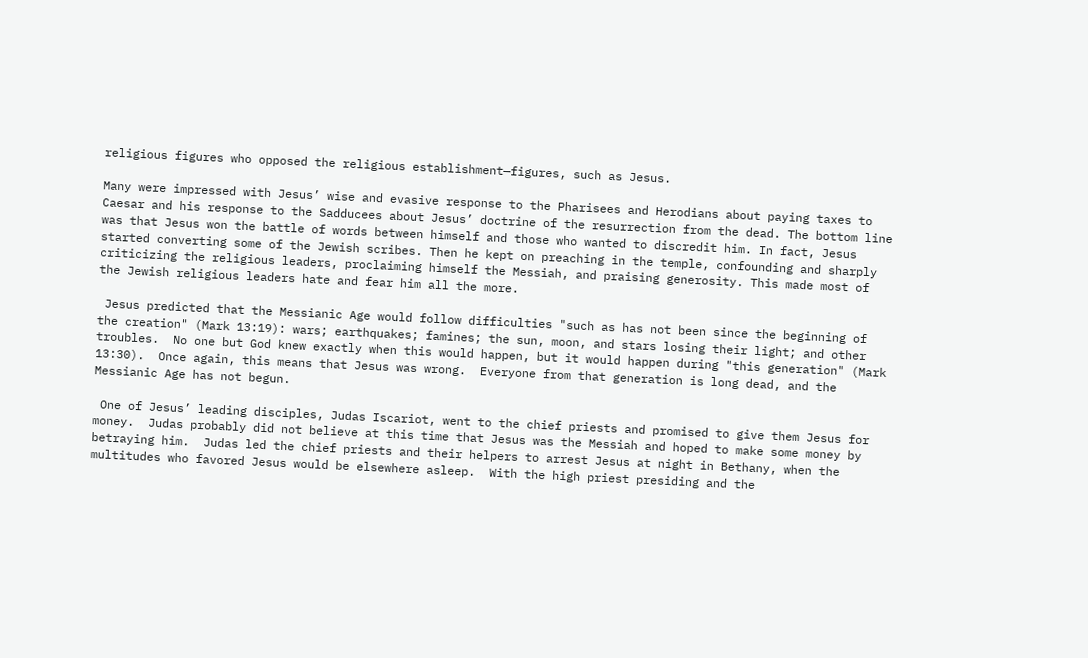religious figures who opposed the religious establishment—figures, such as Jesus.

Many were impressed with Jesus’ wise and evasive response to the Pharisees and Herodians about paying taxes to Caesar and his response to the Sadducees about Jesus’ doctrine of the resurrection from the dead. The bottom line was that Jesus won the battle of words between himself and those who wanted to discredit him. In fact, Jesus started converting some of the Jewish scribes. Then he kept on preaching in the temple, confounding and sharply criticizing the religious leaders, proclaiming himself the Messiah, and praising generosity. This made most of the Jewish religious leaders hate and fear him all the more.

 Jesus predicted that the Messianic Age would follow difficulties "such as has not been since the beginning of the creation" (Mark 13:19): wars; earthquakes; famines; the sun, moon, and stars losing their light; and other troubles.  No one but God knew exactly when this would happen, but it would happen during "this generation" (Mark 13:30).  Once again, this means that Jesus was wrong.  Everyone from that generation is long dead, and the Messianic Age has not begun.

 One of Jesus’ leading disciples, Judas Iscariot, went to the chief priests and promised to give them Jesus for money.  Judas probably did not believe at this time that Jesus was the Messiah and hoped to make some money by betraying him.  Judas led the chief priests and their helpers to arrest Jesus at night in Bethany, when the multitudes who favored Jesus would be elsewhere asleep.  With the high priest presiding and the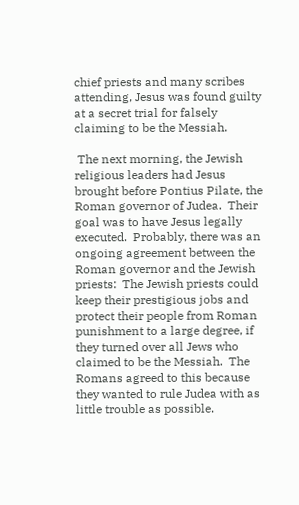chief priests and many scribes attending, Jesus was found guilty at a secret trial for falsely claiming to be the Messiah.

 The next morning, the Jewish religious leaders had Jesus brought before Pontius Pilate, the Roman governor of Judea.  Their goal was to have Jesus legally executed.  Probably, there was an ongoing agreement between the Roman governor and the Jewish priests:  The Jewish priests could keep their prestigious jobs and protect their people from Roman punishment to a large degree, if they turned over all Jews who claimed to be the Messiah.  The Romans agreed to this because they wanted to rule Judea with as little trouble as possible.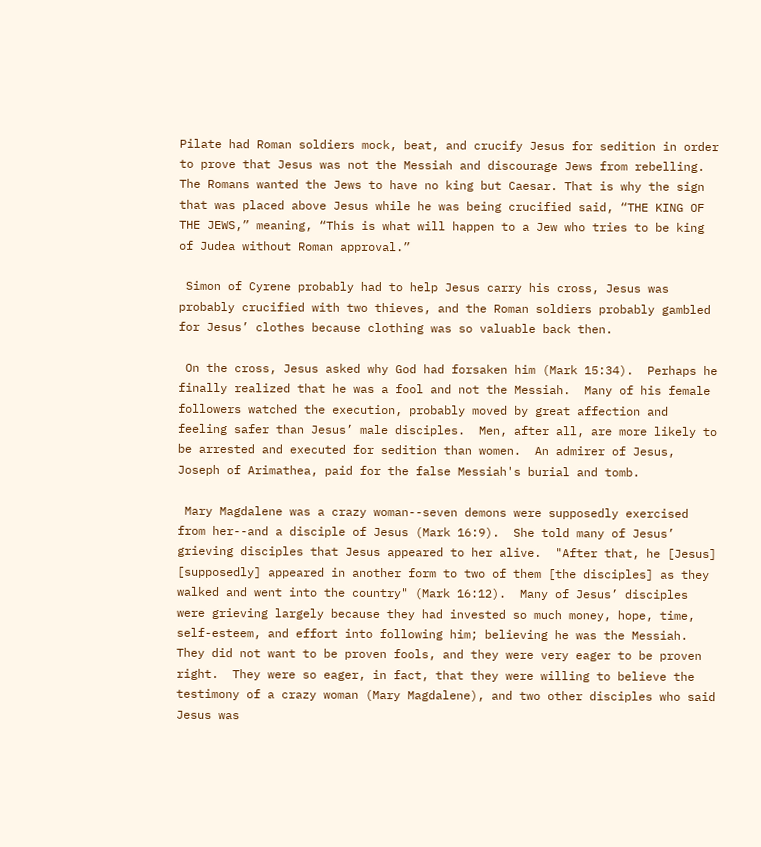Pilate had Roman soldiers mock, beat, and crucify Jesus for sedition in order to prove that Jesus was not the Messiah and discourage Jews from rebelling. The Romans wanted the Jews to have no king but Caesar. That is why the sign that was placed above Jesus while he was being crucified said, “THE KING OF THE JEWS,” meaning, “This is what will happen to a Jew who tries to be king of Judea without Roman approval.”

 Simon of Cyrene probably had to help Jesus carry his cross, Jesus was probably crucified with two thieves, and the Roman soldiers probably gambled for Jesus’ clothes because clothing was so valuable back then.

 On the cross, Jesus asked why God had forsaken him (Mark 15:34).  Perhaps he finally realized that he was a fool and not the Messiah.  Many of his female followers watched the execution, probably moved by great affection and feeling safer than Jesus’ male disciples.  Men, after all, are more likely to be arrested and executed for sedition than women.  An admirer of Jesus, Joseph of Arimathea, paid for the false Messiah's burial and tomb.

 Mary Magdalene was a crazy woman--seven demons were supposedly exercised from her--and a disciple of Jesus (Mark 16:9).  She told many of Jesus’ grieving disciples that Jesus appeared to her alive.  "After that, he [Jesus] [supposedly] appeared in another form to two of them [the disciples] as they walked and went into the country" (Mark 16:12).  Many of Jesus’ disciples were grieving largely because they had invested so much money, hope, time, self-esteem, and effort into following him; believing he was the Messiah.  They did not want to be proven fools, and they were very eager to be proven right.  They were so eager, in fact, that they were willing to believe the testimony of a crazy woman (Mary Magdalene), and two other disciples who said Jesus was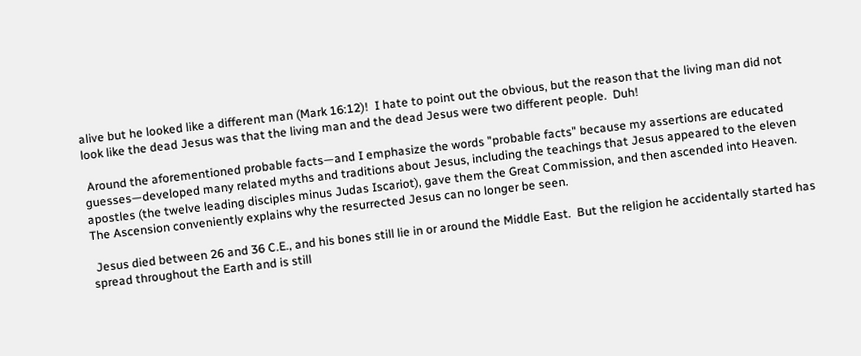alive but he looked like a different man (Mark 16:12)!  I hate to point out the obvious, but the reason that the living man did not look like the dead Jesus was that the living man and the dead Jesus were two different people.  Duh!

 Around the aforementioned probable facts—and I emphasize the words "probable facts" because my assertions are educated guesses—developed many related myths and traditions about Jesus, including the teachings that Jesus appeared to the eleven apostles (the twelve leading disciples minus Judas Iscariot), gave them the Great Commission, and then ascended into Heaven.  The Ascension conveniently explains why the resurrected Jesus can no longer be seen.

 Jesus died between 26 and 36 C.E., and his bones still lie in or around the Middle East.  But the religion he accidentally started has spread throughout the Earth and is still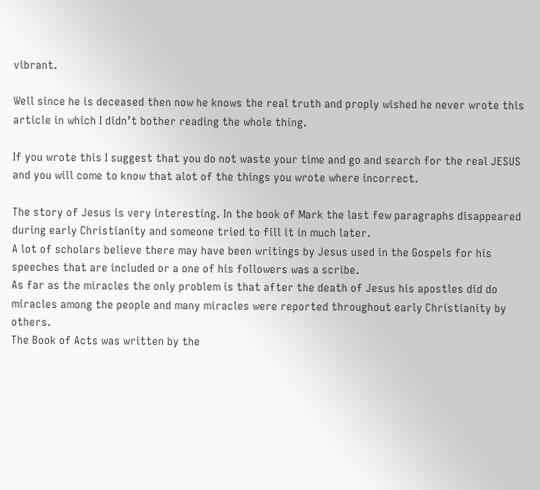vibrant.

Well since he is deceased then now he knows the real truth and proply wished he never wrote this article in which I didn’t bother reading the whole thing.

If you wrote this I suggest that you do not waste your time and go and search for the real JESUS and you will come to know that alot of the things you wrote where incorrect.

The story of Jesus is very interesting. In the book of Mark the last few paragraphs disappeared during early Christianity and someone tried to fill it in much later.
A lot of scholars believe there may have been writings by Jesus used in the Gospels for his speeches that are included or a one of his followers was a scribe.
As far as the miracles the only problem is that after the death of Jesus his apostles did do miracles among the people and many miracles were reported throughout early Christianity by others.
The Book of Acts was written by the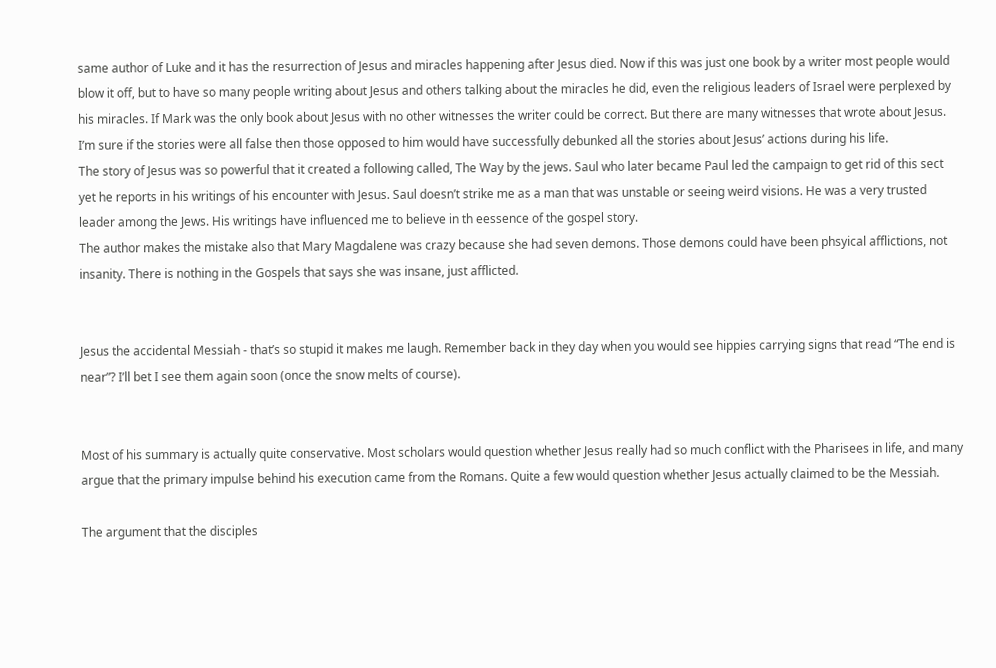same author of Luke and it has the resurrection of Jesus and miracles happening after Jesus died. Now if this was just one book by a writer most people would blow it off, but to have so many people writing about Jesus and others talking about the miracles he did, even the religious leaders of Israel were perplexed by his miracles. If Mark was the only book about Jesus with no other witnesses the writer could be correct. But there are many witnesses that wrote about Jesus. I’m sure if the stories were all false then those opposed to him would have successfully debunked all the stories about Jesus’ actions during his life.
The story of Jesus was so powerful that it created a following called, The Way by the jews. Saul who later became Paul led the campaign to get rid of this sect yet he reports in his writings of his encounter with Jesus. Saul doesn’t strike me as a man that was unstable or seeing weird visions. He was a very trusted leader among the Jews. His writings have influenced me to believe in th eessence of the gospel story.
The author makes the mistake also that Mary Magdalene was crazy because she had seven demons. Those demons could have been phsyical afflictions, not insanity. There is nothing in the Gospels that says she was insane, just afflicted.


Jesus the accidental Messiah - that’s so stupid it makes me laugh. Remember back in they day when you would see hippies carrying signs that read “The end is near”? I’ll bet I see them again soon (once the snow melts of course).


Most of his summary is actually quite conservative. Most scholars would question whether Jesus really had so much conflict with the Pharisees in life, and many argue that the primary impulse behind his execution came from the Romans. Quite a few would question whether Jesus actually claimed to be the Messiah.

The argument that the disciples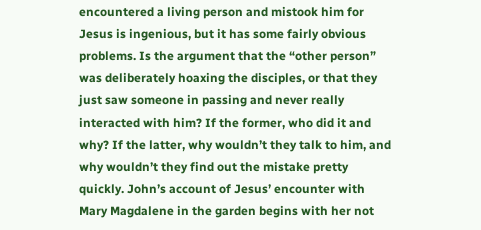encountered a living person and mistook him for Jesus is ingenious, but it has some fairly obvious problems. Is the argument that the “other person” was deliberately hoaxing the disciples, or that they just saw someone in passing and never really interacted with him? If the former, who did it and why? If the latter, why wouldn’t they talk to him, and why wouldn’t they find out the mistake pretty quickly. John’s account of Jesus’ encounter with Mary Magdalene in the garden begins with her not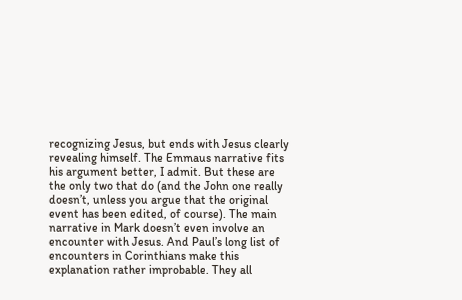recognizing Jesus, but ends with Jesus clearly revealing himself. The Emmaus narrative fits his argument better, I admit. But these are the only two that do (and the John one really doesn’t, unless you argue that the original event has been edited, of course). The main narrative in Mark doesn’t even involve an encounter with Jesus. And Paul’s long list of encounters in Corinthians make this explanation rather improbable. They all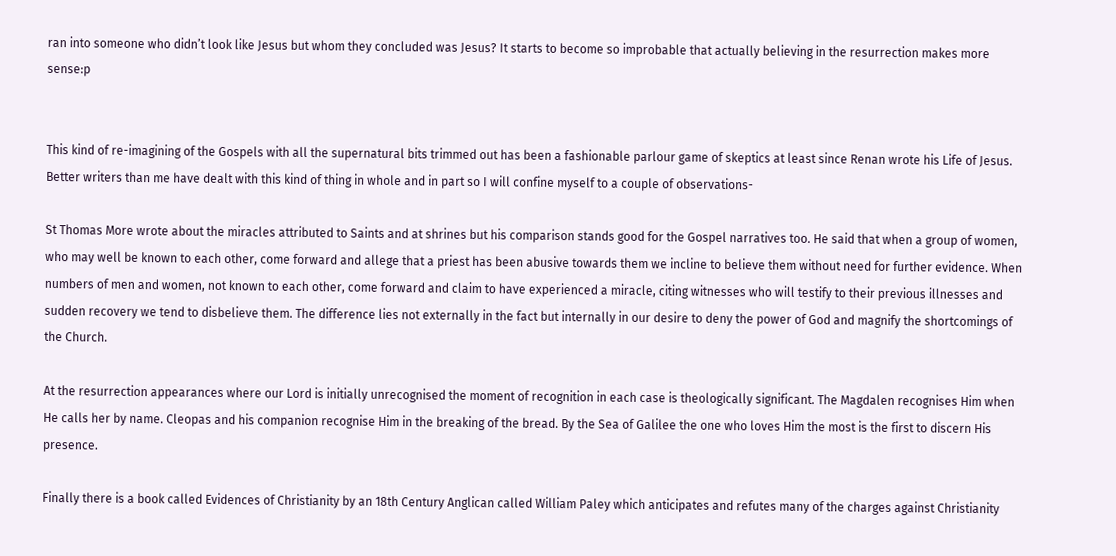ran into someone who didn’t look like Jesus but whom they concluded was Jesus? It starts to become so improbable that actually believing in the resurrection makes more sense:p


This kind of re-imagining of the Gospels with all the supernatural bits trimmed out has been a fashionable parlour game of skeptics at least since Renan wrote his Life of Jesus. Better writers than me have dealt with this kind of thing in whole and in part so I will confine myself to a couple of observations-

St Thomas More wrote about the miracles attributed to Saints and at shrines but his comparison stands good for the Gospel narratives too. He said that when a group of women, who may well be known to each other, come forward and allege that a priest has been abusive towards them we incline to believe them without need for further evidence. When numbers of men and women, not known to each other, come forward and claim to have experienced a miracle, citing witnesses who will testify to their previous illnesses and sudden recovery we tend to disbelieve them. The difference lies not externally in the fact but internally in our desire to deny the power of God and magnify the shortcomings of the Church.

At the resurrection appearances where our Lord is initially unrecognised the moment of recognition in each case is theologically significant. The Magdalen recognises Him when He calls her by name. Cleopas and his companion recognise Him in the breaking of the bread. By the Sea of Galilee the one who loves Him the most is the first to discern His presence.

Finally there is a book called Evidences of Christianity by an 18th Century Anglican called William Paley which anticipates and refutes many of the charges against Christianity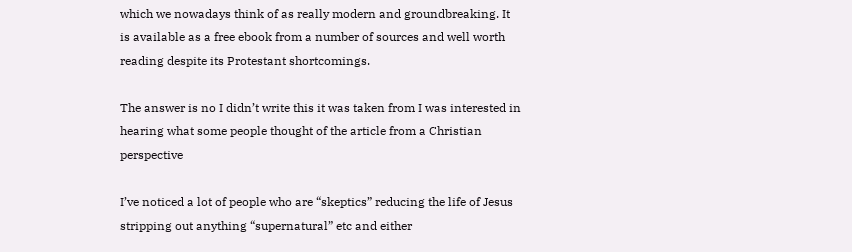which we nowadays think of as really modern and groundbreaking. It is available as a free ebook from a number of sources and well worth reading despite its Protestant shortcomings.

The answer is no I didn’t write this it was taken from I was interested in hearing what some people thought of the article from a Christian perspective

I’ve noticed a lot of people who are “skeptics” reducing the life of Jesus stripping out anything “supernatural” etc and either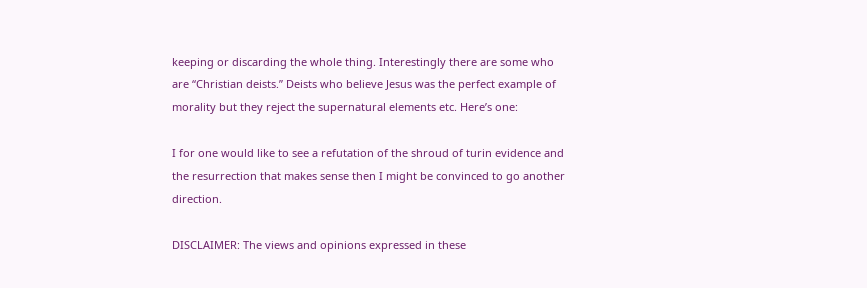keeping or discarding the whole thing. Interestingly there are some who are “Christian deists.” Deists who believe Jesus was the perfect example of morality but they reject the supernatural elements etc. Here’s one:

I for one would like to see a refutation of the shroud of turin evidence and the resurrection that makes sense then I might be convinced to go another direction.

DISCLAIMER: The views and opinions expressed in these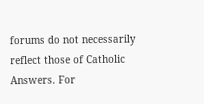forums do not necessarily reflect those of Catholic Answers. For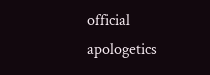official apologetics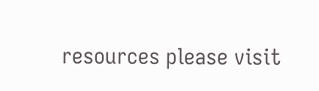resources please visit